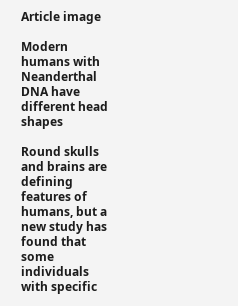Article image

Modern humans with Neanderthal DNA have different head shapes

Round skulls and brains are defining features of humans, but a new study has found that some individuals with specific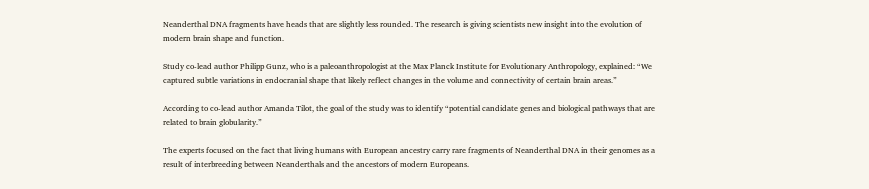Neanderthal DNA fragments have heads that are slightly less rounded. The research is giving scientists new insight into the evolution of modern brain shape and function.

Study co-lead author Philipp Gunz, who is a paleoanthropologist at the Max Planck Institute for Evolutionary Anthropology, explained: “We captured subtle variations in endocranial shape that likely reflect changes in the volume and connectivity of certain brain areas.”

According to co-lead author Amanda Tilot, the goal of the study was to identify “potential candidate genes and biological pathways that are related to brain globularity.”

The experts focused on the fact that living humans with European ancestry carry rare fragments of Neanderthal DNA in their genomes as a result of interbreeding between Neanderthals and the ancestors of modern Europeans.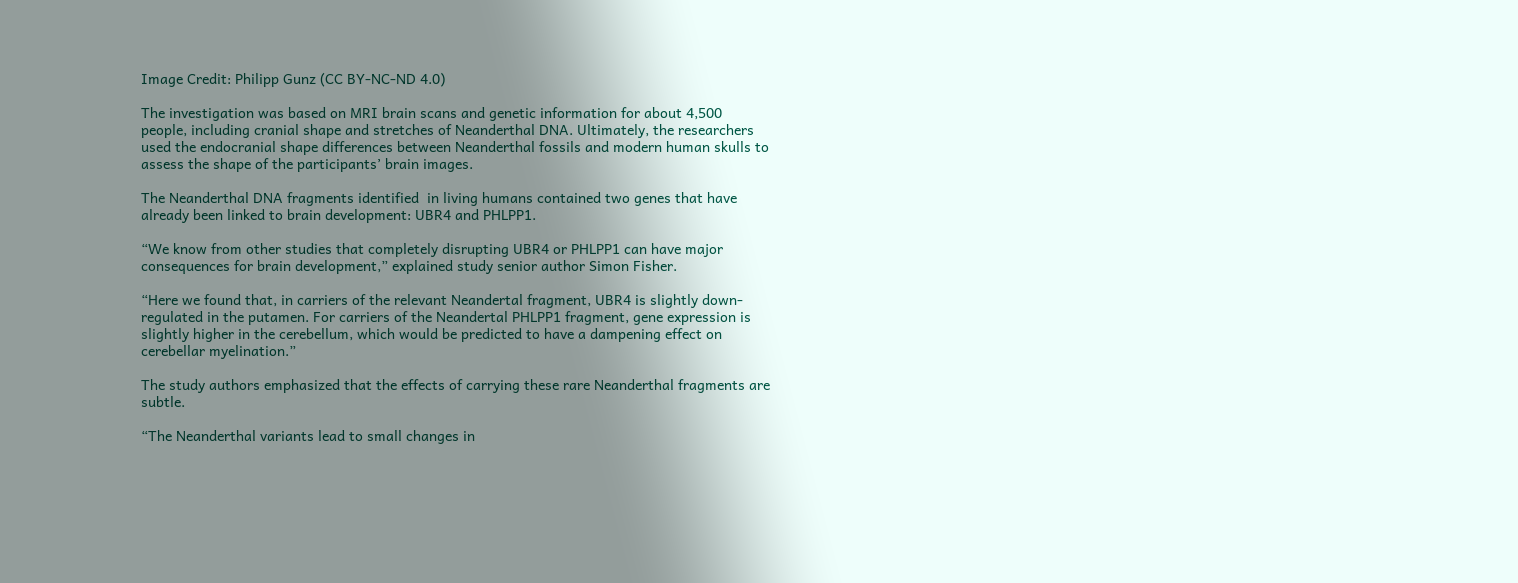Image Credit: Philipp Gunz (CC BY-NC-ND 4.0)

The investigation was based on MRI brain scans and genetic information for about 4,500 people, including cranial shape and stretches of Neanderthal DNA. Ultimately, the researchers used the endocranial shape differences between Neanderthal fossils and modern human skulls to assess the shape of the participants’ brain images.

The Neanderthal DNA fragments identified  in living humans contained two genes that have already been linked to brain development: UBR4 and PHLPP1.

“We know from other studies that completely disrupting UBR4 or PHLPP1 can have major consequences for brain development,” explained study senior author Simon Fisher.

“Here we found that, in carriers of the relevant Neandertal fragment, UBR4 is slightly down-regulated in the putamen. For carriers of the Neandertal PHLPP1 fragment, gene expression is slightly higher in the cerebellum, which would be predicted to have a dampening effect on cerebellar myelination.”

The study authors emphasized that the effects of carrying these rare Neanderthal fragments are subtle.

“The Neanderthal variants lead to small changes in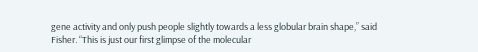gene activity and only push people slightly towards a less globular brain shape,” said Fisher. “This is just our first glimpse of the molecular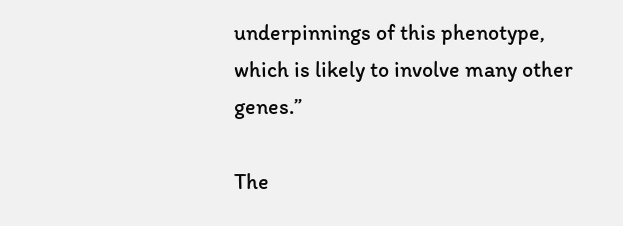underpinnings of this phenotype, which is likely to involve many other genes.”

The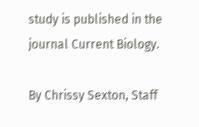study is published in the journal Current Biology.

By Chrissy Sexton, Staff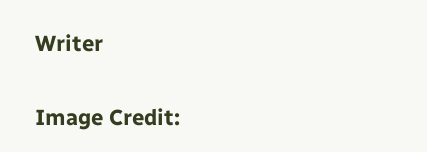Writer

Image Credit: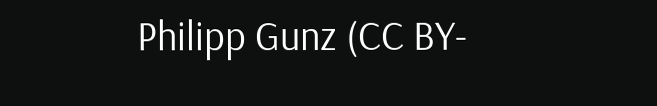Philipp Gunz (CC BY-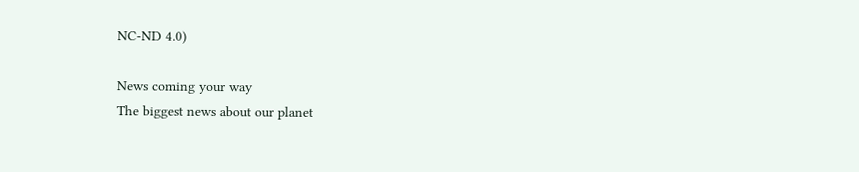NC-ND 4.0)

News coming your way
The biggest news about our planet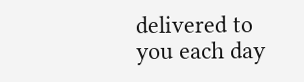delivered to you each day